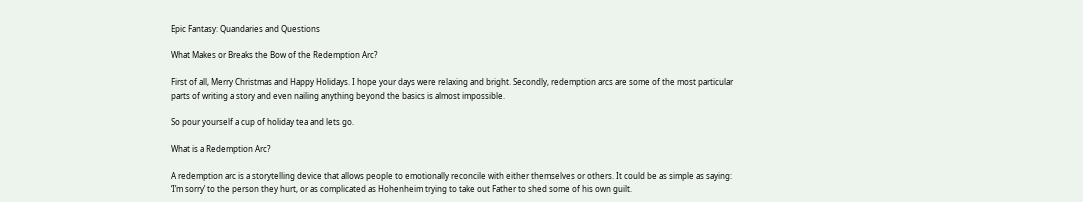Epic Fantasy: Quandaries and Questions

What Makes or Breaks the Bow of the Redemption Arc?

First of all, Merry Christmas and Happy Holidays. I hope your days were relaxing and bright. Secondly, redemption arcs are some of the most particular parts of writing a story and even nailing anything beyond the basics is almost impossible.

So pour yourself a cup of holiday tea and lets go.

What is a Redemption Arc?

A redemption arc is a storytelling device that allows people to emotionally reconcile with either themselves or others. It could be as simple as saying: ‘I’m sorry’ to the person they hurt, or as complicated as Hohenheim trying to take out Father to shed some of his own guilt.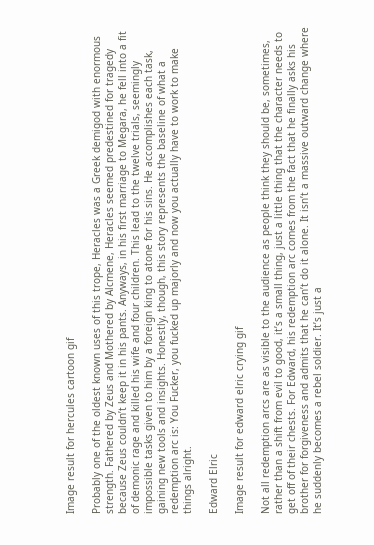Image result for hercules cartoon gif

Probably one of the oldest known uses of this trope, Heracles was a Greek demigod with enormous strength. Fathered by Zeus and Mothered by Alcmene, Heracles seemed predestined for tragedy because Zeus couldn’t keep it in his pants. Anyways, in his first marriage to Megara, he fell into a fit of demonic rage and killed his wife and four children. This lead to the twelve trials, seemingly impossible tasks given to him by a foreign king to atone for his sins. He accomplishes each task, gaining new tools and insights. Honestly, though, this story represents the baseline of what a redemption arc is: You Fucker, you fucked up majorly and now you actually have to work to make things alright.

Edward Elric

Image result for edward elric crying gif

Not all redemption arcs are as visible to the audience as people think they should be, sometimes, rather than a shift from evil to good, it’s a small thing, just a little thing that the character needs to get off of their chests. For Edward, his redemption arc comes from the fact that he finally asks his brother for forgiveness and admits that he can’t do it alone. It isn’t a massive outward change where he suddenly becomes a rebel soldier. It’s just a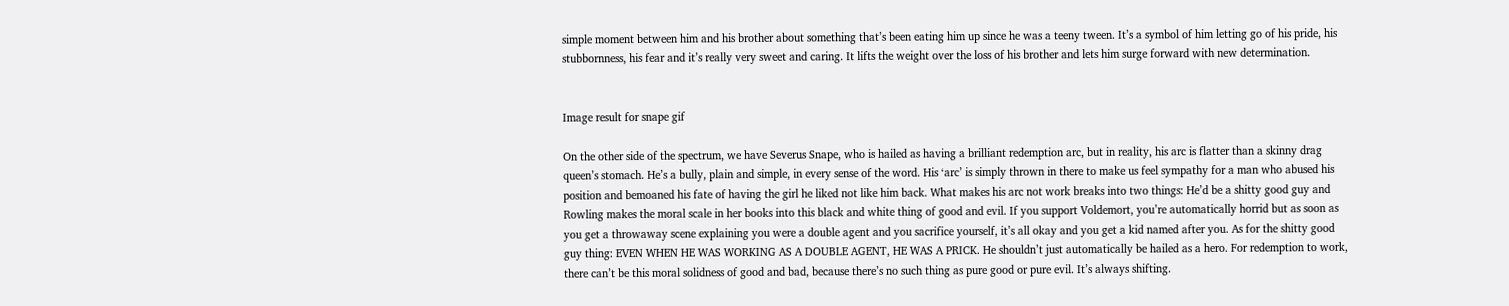simple moment between him and his brother about something that’s been eating him up since he was a teeny tween. It’s a symbol of him letting go of his pride, his stubbornness, his fear and it’s really very sweet and caring. It lifts the weight over the loss of his brother and lets him surge forward with new determination.


Image result for snape gif

On the other side of the spectrum, we have Severus Snape, who is hailed as having a brilliant redemption arc, but in reality, his arc is flatter than a skinny drag queen’s stomach. He’s a bully, plain and simple, in every sense of the word. His ‘arc’ is simply thrown in there to make us feel sympathy for a man who abused his position and bemoaned his fate of having the girl he liked not like him back. What makes his arc not work breaks into two things: He’d be a shitty good guy and Rowling makes the moral scale in her books into this black and white thing of good and evil. If you support Voldemort, you’re automatically horrid but as soon as you get a throwaway scene explaining you were a double agent and you sacrifice yourself, it’s all okay and you get a kid named after you. As for the shitty good guy thing: EVEN WHEN HE WAS WORKING AS A DOUBLE AGENT, HE WAS A PRICK. He shouldn’t just automatically be hailed as a hero. For redemption to work, there can’t be this moral solidness of good and bad, because there’s no such thing as pure good or pure evil. It’s always shifting.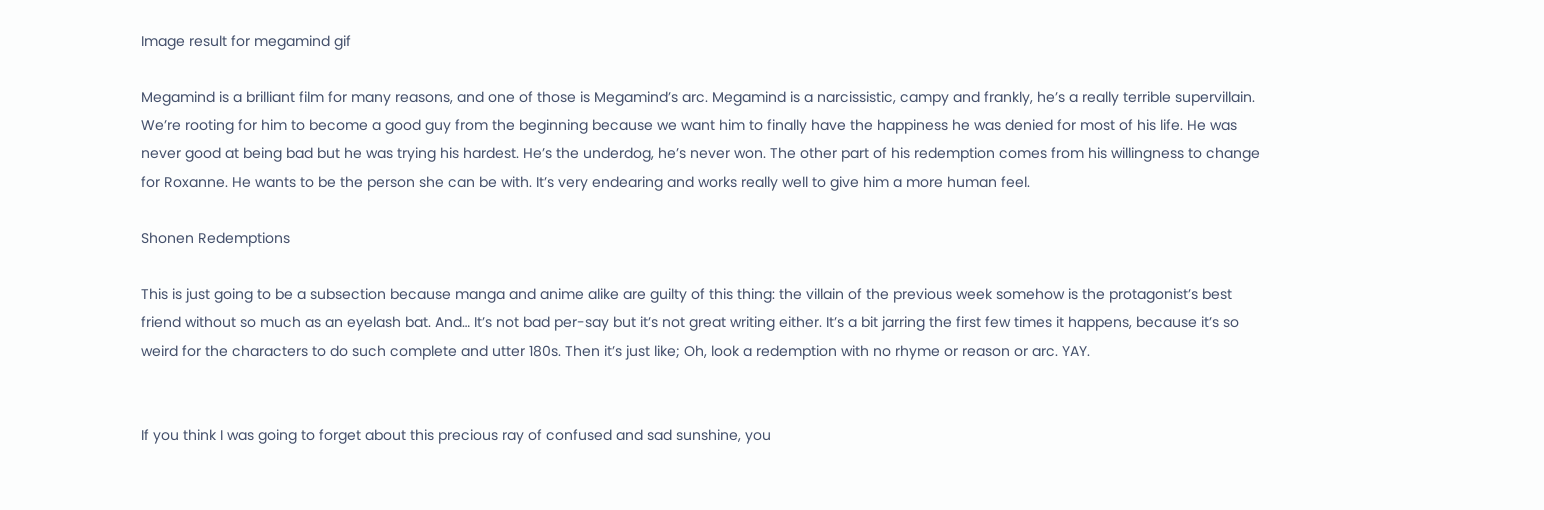Image result for megamind gif

Megamind is a brilliant film for many reasons, and one of those is Megamind’s arc. Megamind is a narcissistic, campy and frankly, he’s a really terrible supervillain. We’re rooting for him to become a good guy from the beginning because we want him to finally have the happiness he was denied for most of his life. He was never good at being bad but he was trying his hardest. He’s the underdog, he’s never won. The other part of his redemption comes from his willingness to change for Roxanne. He wants to be the person she can be with. It’s very endearing and works really well to give him a more human feel.

Shonen Redemptions

This is just going to be a subsection because manga and anime alike are guilty of this thing: the villain of the previous week somehow is the protagonist’s best friend without so much as an eyelash bat. And… It’s not bad per-say but it’s not great writing either. It’s a bit jarring the first few times it happens, because it’s so weird for the characters to do such complete and utter 180s. Then it’s just like; Oh, look a redemption with no rhyme or reason or arc. YAY.


If you think I was going to forget about this precious ray of confused and sad sunshine, you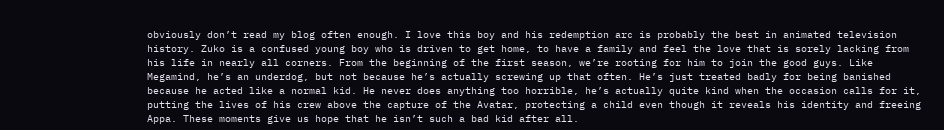obviously don’t read my blog often enough. I love this boy and his redemption arc is probably the best in animated television history. Zuko is a confused young boy who is driven to get home, to have a family and feel the love that is sorely lacking from his life in nearly all corners. From the beginning of the first season, we’re rooting for him to join the good guys. Like Megamind, he’s an underdog, but not because he’s actually screwing up that often. He’s just treated badly for being banished because he acted like a normal kid. He never does anything too horrible, he’s actually quite kind when the occasion calls for it, putting the lives of his crew above the capture of the Avatar, protecting a child even though it reveals his identity and freeing Appa. These moments give us hope that he isn’t such a bad kid after all.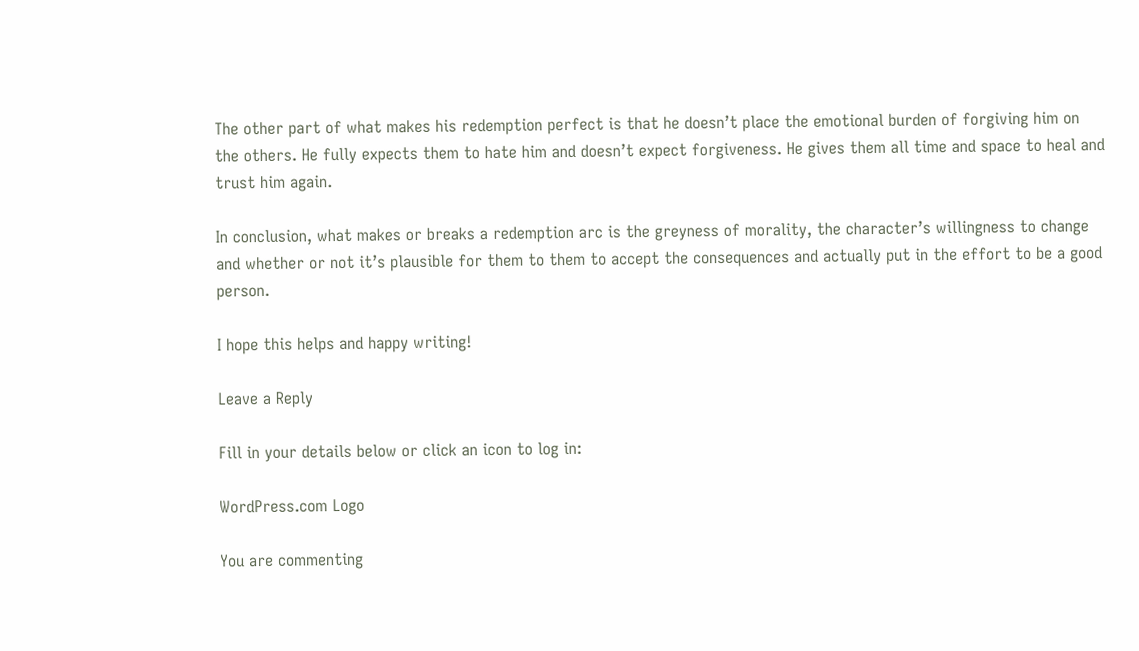The other part of what makes his redemption perfect is that he doesn’t place the emotional burden of forgiving him on the others. He fully expects them to hate him and doesn’t expect forgiveness. He gives them all time and space to heal and trust him again.

In conclusion, what makes or breaks a redemption arc is the greyness of morality, the character’s willingness to change and whether or not it’s plausible for them to them to accept the consequences and actually put in the effort to be a good person.

I hope this helps and happy writing!

Leave a Reply

Fill in your details below or click an icon to log in:

WordPress.com Logo

You are commenting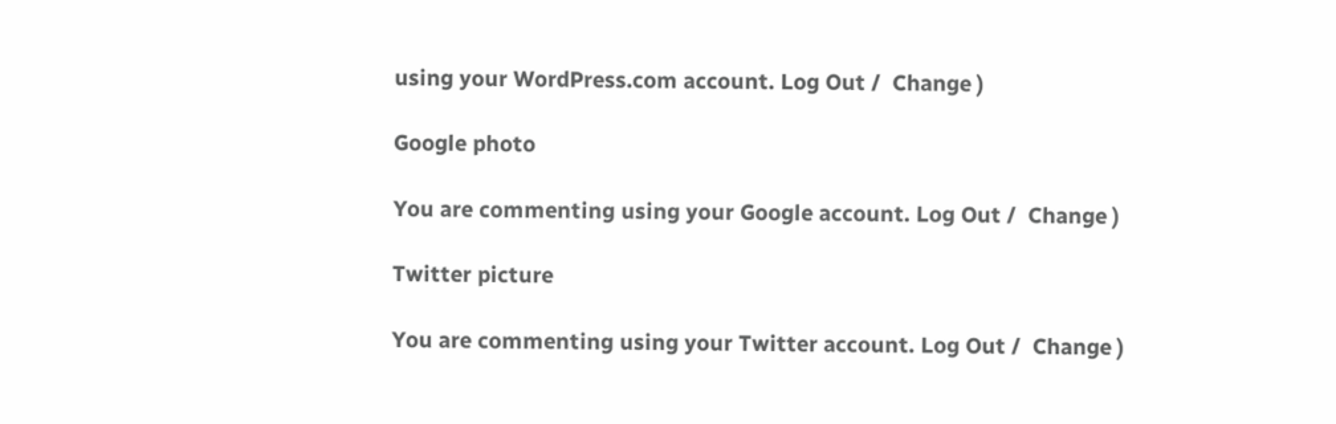using your WordPress.com account. Log Out /  Change )

Google photo

You are commenting using your Google account. Log Out /  Change )

Twitter picture

You are commenting using your Twitter account. Log Out /  Change )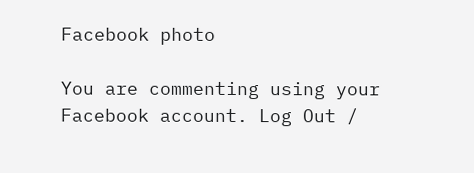Facebook photo

You are commenting using your Facebook account. Log Out /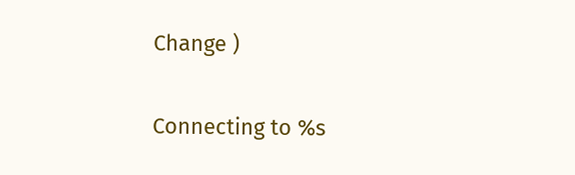Change )

Connecting to %s